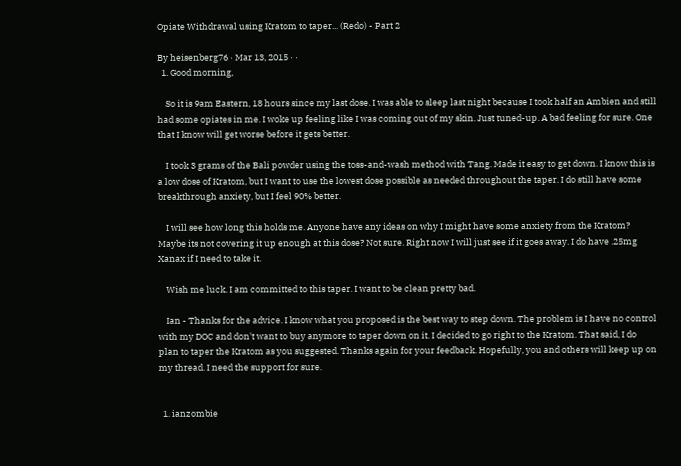Opiate Withdrawal using Kratom to taper... (Redo) - Part 2

By heisenberg76 · Mar 13, 2015 · ·
  1. Good morning,

    So it is 9am Eastern, 18 hours since my last dose. I was able to sleep last night because I took half an Ambien and still had some opiates in me. I woke up feeling like I was coming out of my skin. Just tuned-up. A bad feeling for sure. One that I know will get worse before it gets better.

    I took 3 grams of the Bali powder using the toss-and-wash method with Tang. Made it easy to get down. I know this is a low dose of Kratom, but I want to use the lowest dose possible as needed throughout the taper. I do still have some breakthrough anxiety, but I feel 90% better.

    I will see how long this holds me. Anyone have any ideas on why I might have some anxiety from the Kratom? Maybe its not covering it up enough at this dose? Not sure. Right now I will just see if it goes away. I do have .25mg Xanax if I need to take it.

    Wish me luck. I am committed to this taper. I want to be clean pretty bad.

    Ian - Thanks for the advice. I know what you proposed is the best way to step down. The problem is I have no control with my DOC and don't want to buy anymore to taper down on it. I decided to go right to the Kratom. That said, I do plan to taper the Kratom as you suggested. Thanks again for your feedback. Hopefully, you and others will keep up on my thread. I need the support for sure.


  1. ianzombie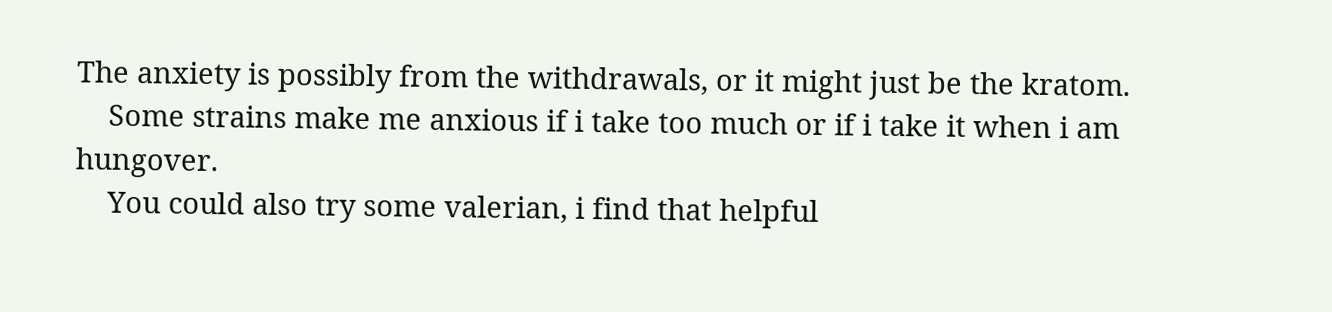The anxiety is possibly from the withdrawals, or it might just be the kratom.
    Some strains make me anxious if i take too much or if i take it when i am hungover.
    You could also try some valerian, i find that helpful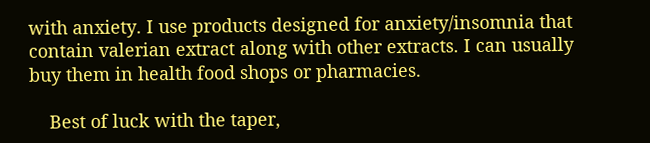with anxiety. I use products designed for anxiety/insomnia that contain valerian extract along with other extracts. I can usually buy them in health food shops or pharmacies.

    Best of luck with the taper,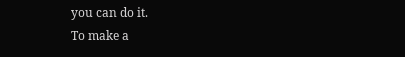you can do it.
To make a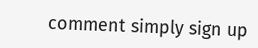comment simply sign up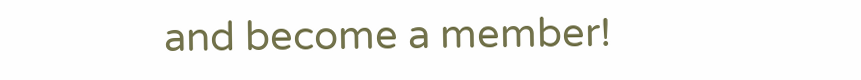and become a member!